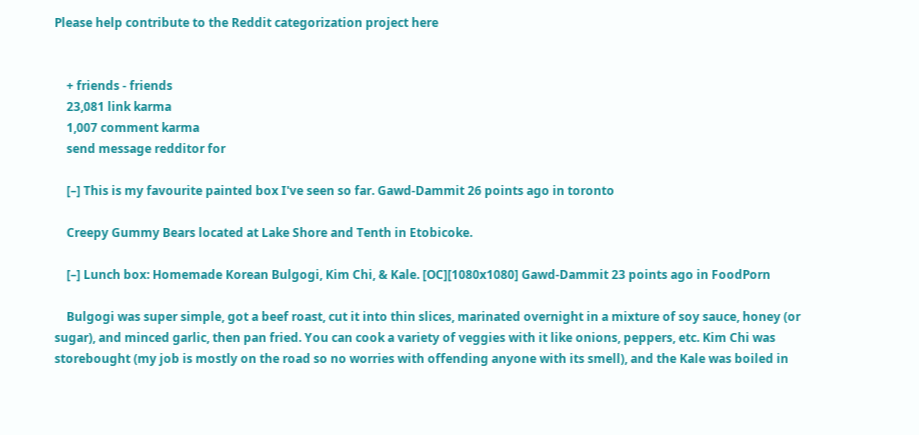Please help contribute to the Reddit categorization project here


    + friends - friends
    23,081 link karma
    1,007 comment karma
    send message redditor for

    [–] This is my favourite painted box I've seen so far. Gawd-Dammit 26 points ago in toronto

    Creepy Gummy Bears located at Lake Shore and Tenth in Etobicoke.

    [–] Lunch box: Homemade Korean Bulgogi, Kim Chi, & Kale. [OC][1080x1080] Gawd-Dammit 23 points ago in FoodPorn

    Bulgogi was super simple, got a beef roast, cut it into thin slices, marinated overnight in a mixture of soy sauce, honey (or sugar), and minced garlic, then pan fried. You can cook a variety of veggies with it like onions, peppers, etc. Kim Chi was storebought (my job is mostly on the road so no worries with offending anyone with its smell), and the Kale was boiled in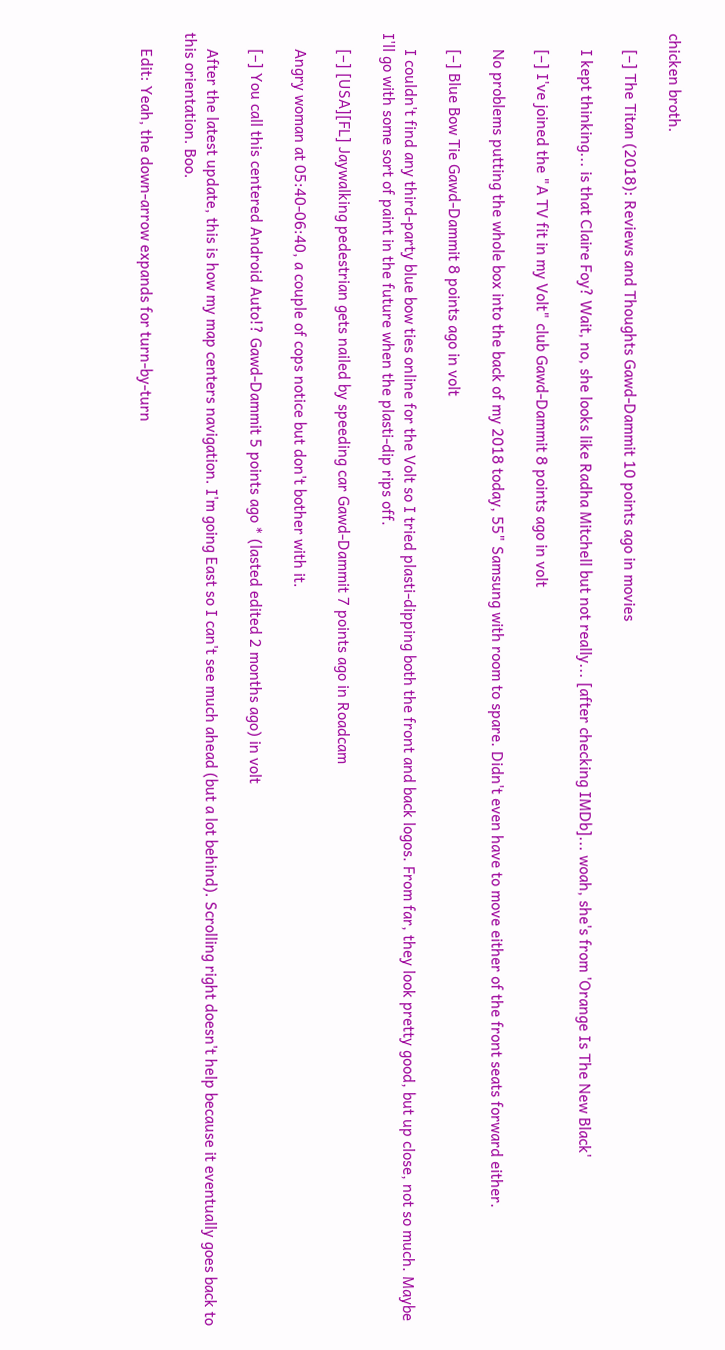chicken broth.

    [–] The Titan (2018): Reviews and Thoughts Gawd-Dammit 10 points ago in movies

    I kept thinking... is that Claire Foy? Wait, no, she looks like Radha Mitchell but not really... [after checking IMDb]... woah, she's from 'Orange Is The New Black'

    [–] I've joined the "A TV fit in my Volt" club Gawd-Dammit 8 points ago in volt

    No problems putting the whole box into the back of my 2018 today, 55" Samsung with room to spare. Didn't even have to move either of the front seats forward either.

    [–] Blue Bow Tie Gawd-Dammit 8 points ago in volt

    I couldn't find any third-party blue bow ties online for the Volt so I tried plasti-dipping both the front and back logos. From far, they look pretty good, but up close, not so much. Maybe I'll go with some sort of paint in the future when the plasti-dip rips off.

    [–] [USA][FL] Jaywalking pedestrian gets nailed by speeding car Gawd-Dammit 7 points ago in Roadcam

    Angry woman at 05:40-06:40, a couple of cops notice but don't bother with it.

    [–] You call this centered Android Auto!? Gawd-Dammit 5 points ago * (lasted edited 2 months ago) in volt

    After the latest update, this is how my map centers navigation. I'm going East so I can't see much ahead (but a lot behind). Scrolling right doesn't help because it eventually goes back to this orientation. Boo.

    Edit: Yeah, the down-arrow expands for turn-by-turn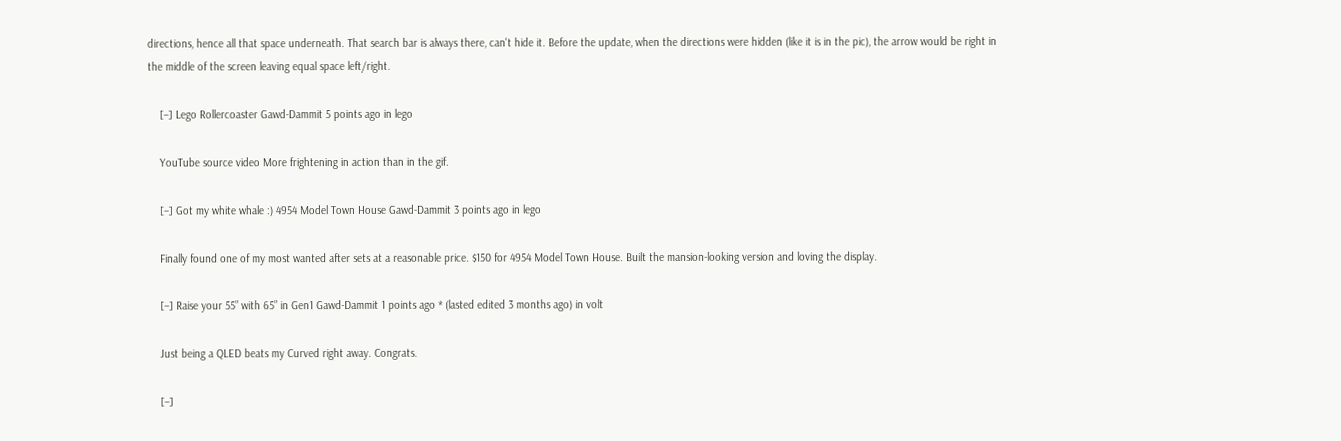directions, hence all that space underneath. That search bar is always there, can't hide it. Before the update, when the directions were hidden (like it is in the pic), the arrow would be right in the middle of the screen leaving equal space left/right.

    [–] Lego Rollercoaster Gawd-Dammit 5 points ago in lego

    YouTube source video More frightening in action than in the gif.

    [–] Got my white whale :) 4954 Model Town House Gawd-Dammit 3 points ago in lego

    Finally found one of my most wanted after sets at a reasonable price. $150 for 4954 Model Town House. Built the mansion-looking version and loving the display.

    [–] Raise your 55” with 65” in Gen1 Gawd-Dammit 1 points ago * (lasted edited 3 months ago) in volt

    Just being a QLED beats my Curved right away. Congrats.

    [–]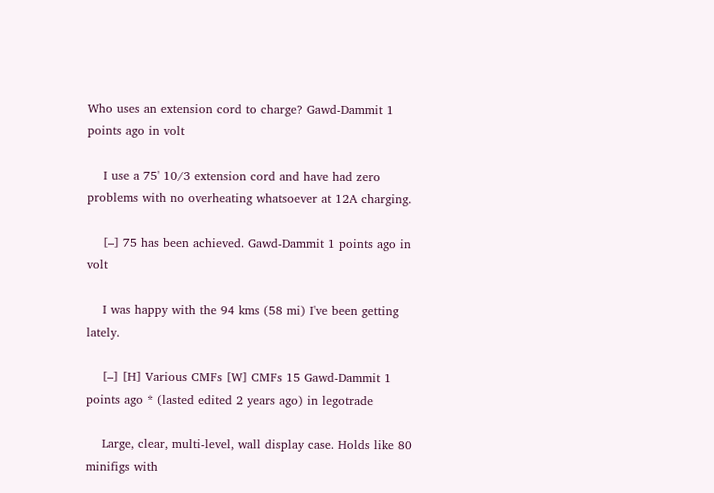Who uses an extension cord to charge? Gawd-Dammit 1 points ago in volt

    I use a 75' 10/3 extension cord and have had zero problems with no overheating whatsoever at 12A charging.

    [–] 75 has been achieved. Gawd-Dammit 1 points ago in volt

    I was happy with the 94 kms (58 mi) I've been getting lately.

    [–] [H] Various CMFs [W] CMFs 15 Gawd-Dammit 1 points ago * (lasted edited 2 years ago) in legotrade

    Large, clear, multi-level, wall display case. Holds like 80 minifigs with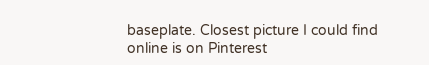baseplate. Closest picture I could find online is on Pinterest